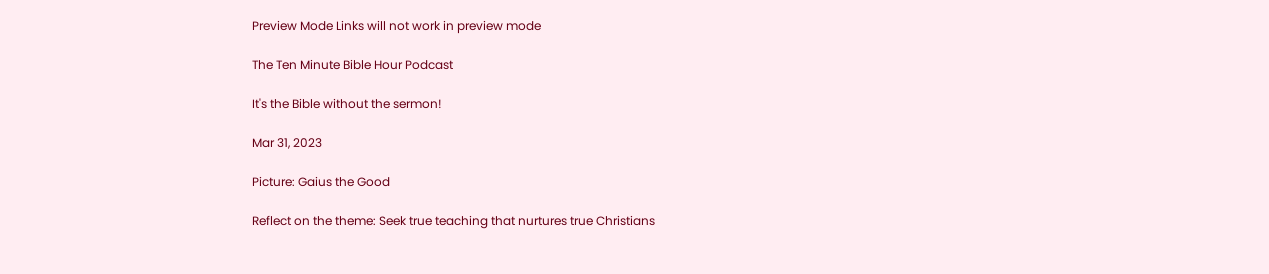Preview Mode Links will not work in preview mode

The Ten Minute Bible Hour Podcast

It's the Bible without the sermon!

Mar 31, 2023

Picture: Gaius the Good

Reflect on the theme: Seek true teaching that nurtures true Christians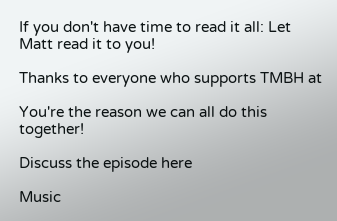If you don't have time to read it all: Let Matt read it to you!

Thanks to everyone who supports TMBH at

You're the reason we can all do this together!

Discuss the episode here

Music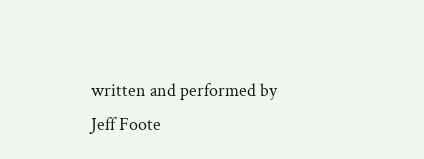written and performed by Jeff Foote